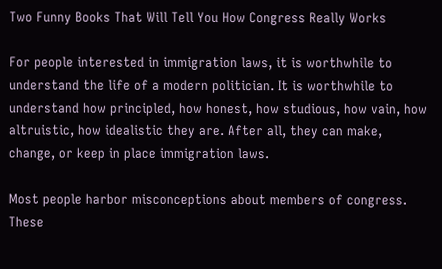Two Funny Books That Will Tell You How Congress Really Works

For people interested in immigration laws, it is worthwhile to understand the life of a modern politician. It is worthwhile to understand how principled, how honest, how studious, how vain, how altruistic, how idealistic they are. After all, they can make, change, or keep in place immigration laws.

Most people harbor misconceptions about members of congress. These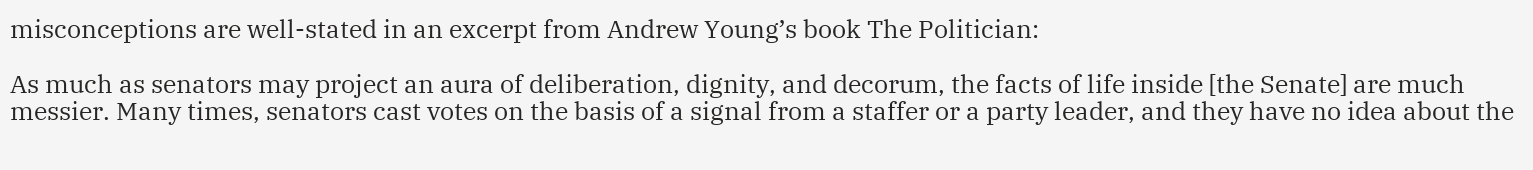misconceptions are well-stated in an excerpt from Andrew Young’s book The Politician:

As much as senators may project an aura of deliberation, dignity, and decorum, the facts of life inside [the Senate] are much messier. Many times, senators cast votes on the basis of a signal from a staffer or a party leader, and they have no idea about the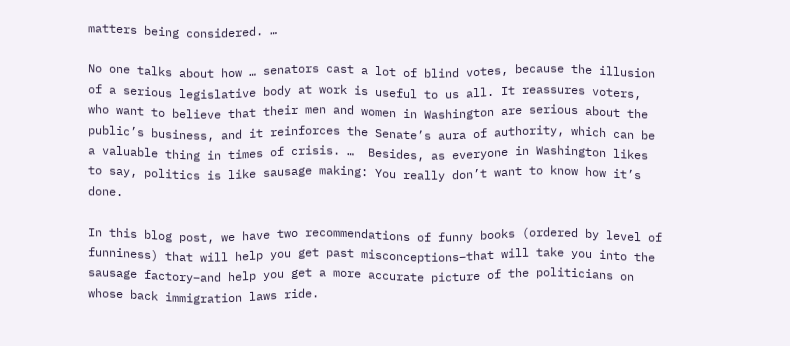matters being considered. …

No one talks about how … senators cast a lot of blind votes, because the illusion of a serious legislative body at work is useful to us all. It reassures voters, who want to believe that their men and women in Washington are serious about the public’s business, and it reinforces the Senate’s aura of authority, which can be a valuable thing in times of crisis. …  Besides, as everyone in Washington likes to say, politics is like sausage making: You really don’t want to know how it’s done.

In this blog post, we have two recommendations of funny books (ordered by level of funniness) that will help you get past misconceptions–that will take you into the sausage factory–and help you get a more accurate picture of the politicians on whose back immigration laws ride.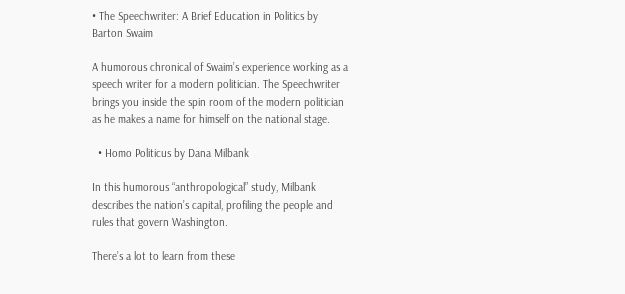• The Speechwriter: A Brief Education in Politics by Barton Swaim

A humorous chronical of Swaim’s experience working as a speech writer for a modern politician. The Speechwriter brings you inside the spin room of the modern politician as he makes a name for himself on the national stage.

  • Homo Politicus by Dana Milbank

In this humorous “anthropological” study, Milbank describes the nation’s capital, profiling the people and rules that govern Washington.

There’s a lot to learn from these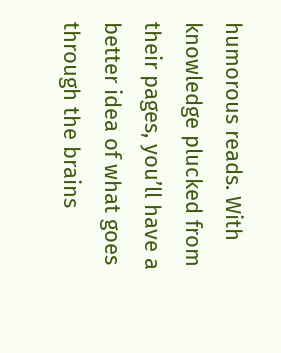humorous reads. With knowledge plucked from their pages, you’ll have a better idea of what goes through the brains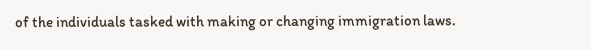of the individuals tasked with making or changing immigration laws.